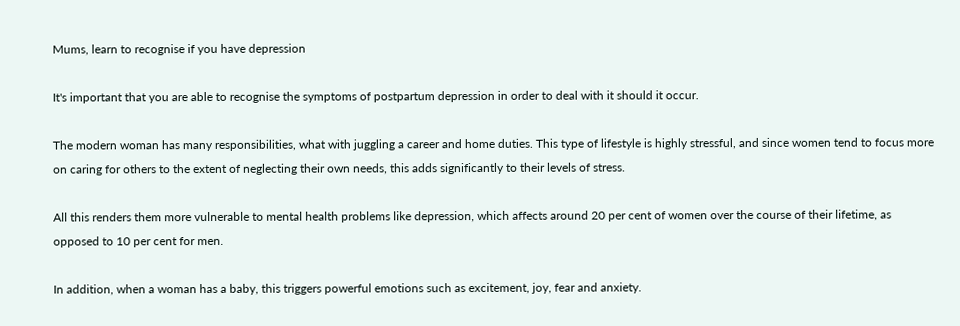Mums, learn to recognise if you have depression

It's important that you are able to recognise the symptoms of postpartum depression in order to deal with it should it occur.

The modern woman has many responsibilities, what with juggling a career and home duties. This type of lifestyle is highly stressful, and since women tend to focus more on caring for others to the extent of neglecting their own needs, this adds significantly to their levels of stress.

All this renders them more vulnerable to mental health problems like depression, which affects around 20 per cent of women over the course of their lifetime, as opposed to 10 per cent for men.

In addition, when a woman has a baby, this triggers powerful emotions such as excitement, joy, fear and anxiety.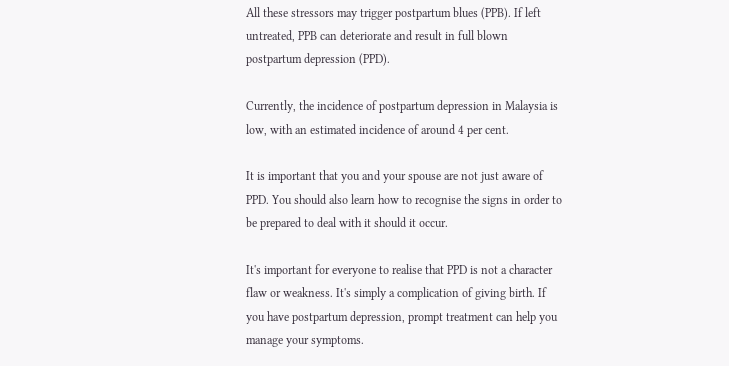All these stressors may trigger postpartum blues (PPB). If left untreated, PPB can deteriorate and result in full blown postpartum depression (PPD).

Currently, the incidence of postpartum depression in Malaysia is low, with an estimated incidence of around 4 per cent.

It is important that you and your spouse are not just aware of PPD. You should also learn how to recognise the signs in order to be prepared to deal with it should it occur.

It's important for everyone to realise that PPD is not a character flaw or weakness. It's simply a complication of giving birth. If you have postpartum depression, prompt treatment can help you manage your symptoms.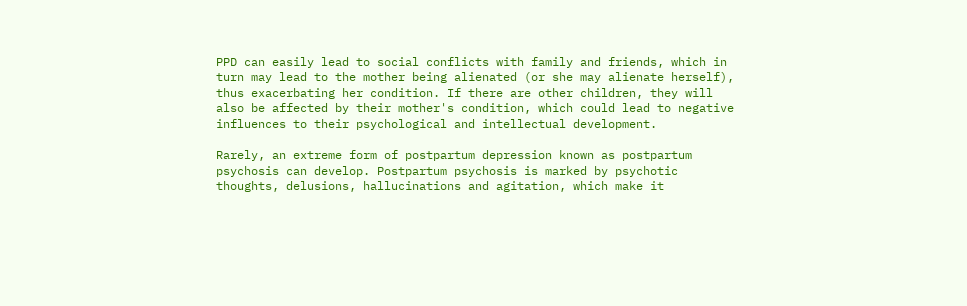PPD can easily lead to social conflicts with family and friends, which in turn may lead to the mother being alienated (or she may alienate herself), thus exacerbating her condition. If there are other children, they will also be affected by their mother's condition, which could lead to negative influences to their psychological and intellectual development.

Rarely, an extreme form of postpartum depression known as postpartum psychosis can develop. Postpartum psychosis is marked by psychotic thoughts, delusions, hallucinations and agitation, which make it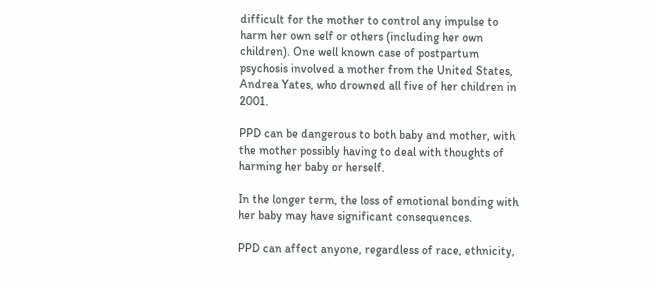difficult for the mother to control any impulse to harm her own self or others (including her own children). One well known case of postpartum psychosis involved a mother from the United States, Andrea Yates, who drowned all five of her children in 2001.

PPD can be dangerous to both baby and mother, with the mother possibly having to deal with thoughts of harming her baby or herself.

In the longer term, the loss of emotional bonding with her baby may have significant consequences.

PPD can affect anyone, regardless of race, ethnicity,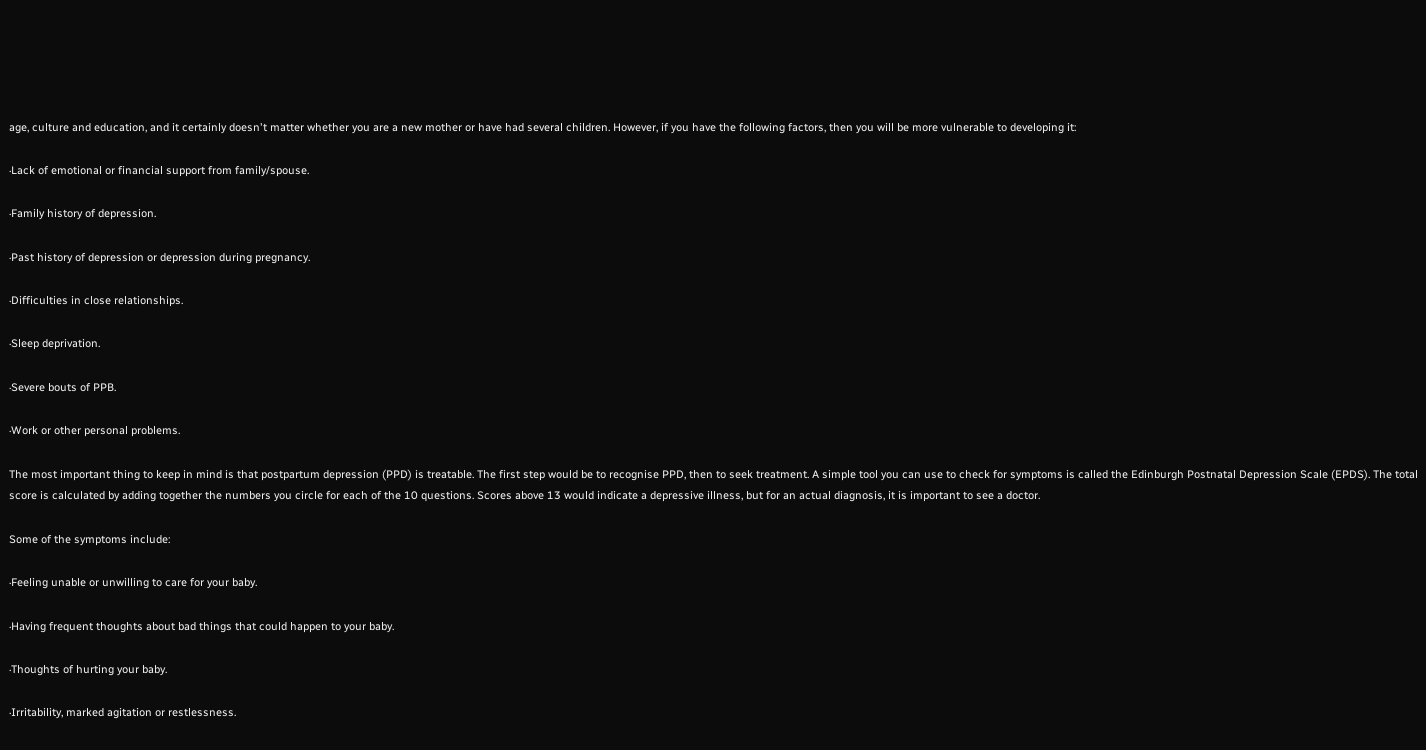age, culture and education, and it certainly doesn't matter whether you are a new mother or have had several children. However, if you have the following factors, then you will be more vulnerable to developing it:

·Lack of emotional or financial support from family/spouse.

·Family history of depression.

·Past history of depression or depression during pregnancy.

·Difficulties in close relationships.

·Sleep deprivation.

·Severe bouts of PPB.

·Work or other personal problems.

The most important thing to keep in mind is that postpartum depression (PPD) is treatable. The first step would be to recognise PPD, then to seek treatment. A simple tool you can use to check for symptoms is called the Edinburgh Postnatal Depression Scale (EPDS). The total score is calculated by adding together the numbers you circle for each of the 10 questions. Scores above 13 would indicate a depressive illness, but for an actual diagnosis, it is important to see a doctor.

Some of the symptoms include:

·Feeling unable or unwilling to care for your baby.

·Having frequent thoughts about bad things that could happen to your baby.

·Thoughts of hurting your baby.

·Irritability, marked agitation or restlessness.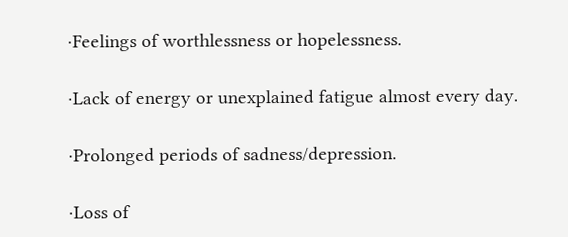·Feelings of worthlessness or hopelessness.

·Lack of energy or unexplained fatigue almost every day.

·Prolonged periods of sadness/depression.

·Loss of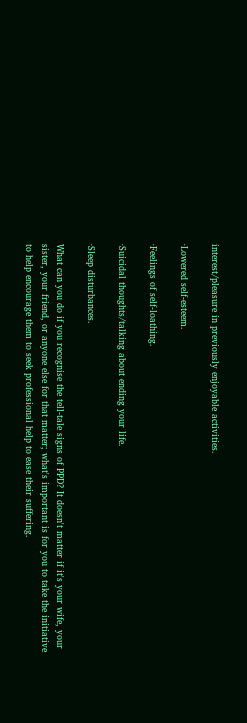interest/pleasure in previously enjoyable activities.

·Lowered self-esteem.

·Feelings of self-loathing.

·Suicidal thoughts/talking about ending your life.

·Sleep disturbances.

What can you do if you recognise the tell-tale signs of PPD? It doesn't matter if it's your wife, your sister, your friend, or anyone else for that matter; what's important is for you to take the initiative to help encourage them to seek professional help to ease their suffering.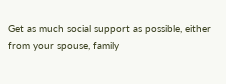Get as much social support as possible, either from your spouse, family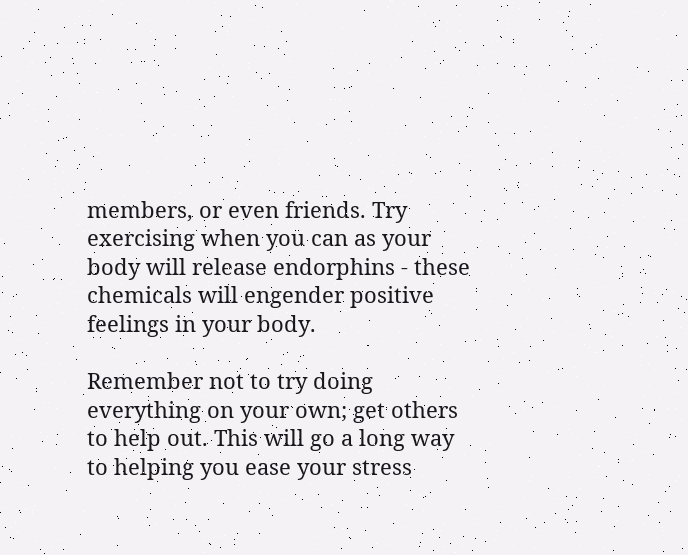members, or even friends. Try exercising when you can as your body will release endorphins - these chemicals will engender positive feelings in your body.

Remember not to try doing everything on your own; get others to help out. This will go a long way to helping you ease your stress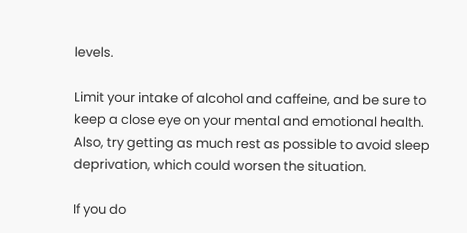levels.

Limit your intake of alcohol and caffeine, and be sure to keep a close eye on your mental and emotional health. Also, try getting as much rest as possible to avoid sleep deprivation, which could worsen the situation.

If you do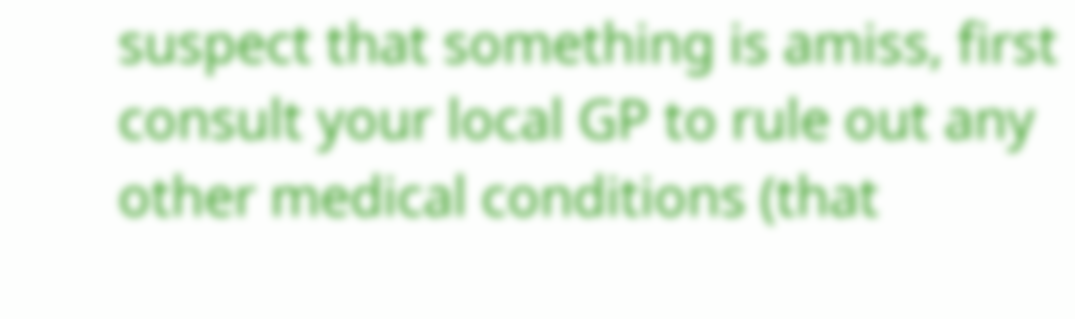suspect that something is amiss, first consult your local GP to rule out any other medical conditions (that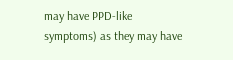may have PPD-like symptoms) as they may have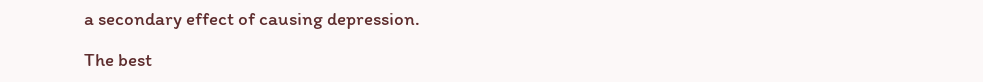a secondary effect of causing depression.

The best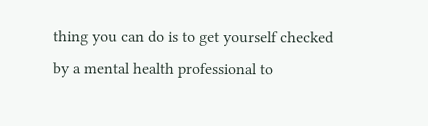thing you can do is to get yourself checked by a mental health professional to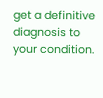get a definitive diagnosis to your condition.